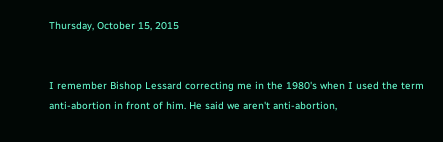Thursday, October 15, 2015


I remember Bishop Lessard correcting me in the 1980's when I used the term anti-abortion in front of him. He said we aren't anti-abortion,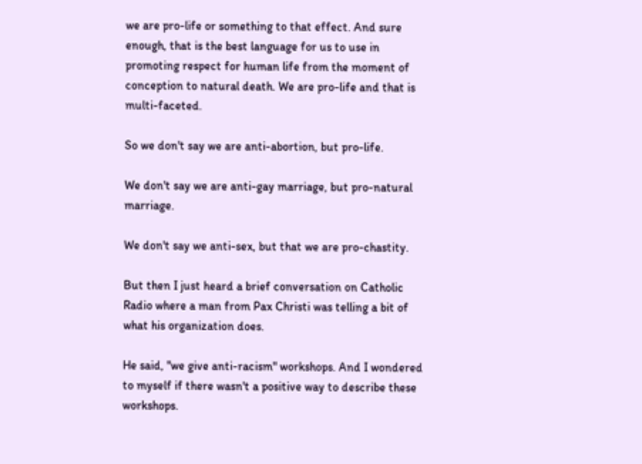we are pro-life or something to that effect. And sure enough, that is the best language for us to use in promoting respect for human life from the moment of conception to natural death. We are pro-life and that is multi-faceted.

So we don't say we are anti-abortion, but pro-life.

We don't say we are anti-gay marriage, but pro-natural marriage.

We don't say we anti-sex, but that we are pro-chastity.

But then I just heard a brief conversation on Catholic Radio where a man from Pax Christi was telling a bit of what his organization does.

He said, "we give anti-racism" workshops. And I wondered to myself if there wasn't a positive way to describe these workshops.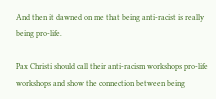And then it dawned on me that being anti-racist is really being pro-life.

Pax Christi should call their anti-racism workshops pro-life workshops and show the connection between being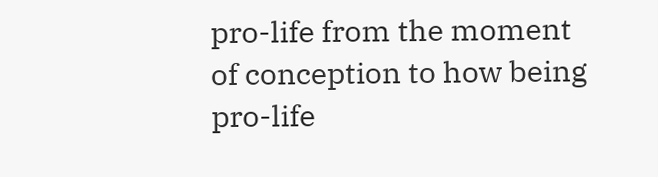pro-life from the moment of conception to how being pro-life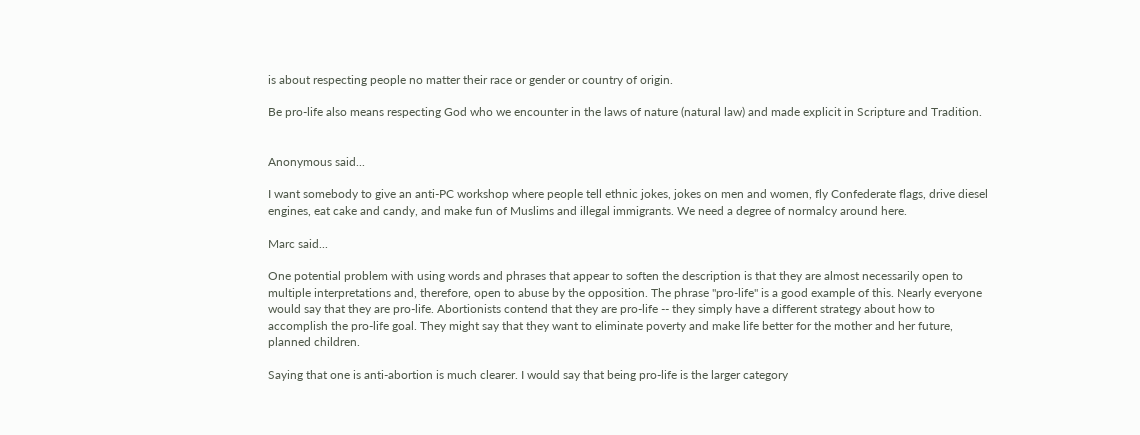is about respecting people no matter their race or gender or country of origin.

Be pro-life also means respecting God who we encounter in the laws of nature (natural law) and made explicit in Scripture and Tradition.


Anonymous said...

I want somebody to give an anti-PC workshop where people tell ethnic jokes, jokes on men and women, fly Confederate flags, drive diesel engines, eat cake and candy, and make fun of Muslims and illegal immigrants. We need a degree of normalcy around here.

Marc said...

One potential problem with using words and phrases that appear to soften the description is that they are almost necessarily open to multiple interpretations and, therefore, open to abuse by the opposition. The phrase "pro-life" is a good example of this. Nearly everyone would say that they are pro-life. Abortionists contend that they are pro-life -- they simply have a different strategy about how to accomplish the pro-life goal. They might say that they want to eliminate poverty and make life better for the mother and her future, planned children.

Saying that one is anti-abortion is much clearer. I would say that being pro-life is the larger category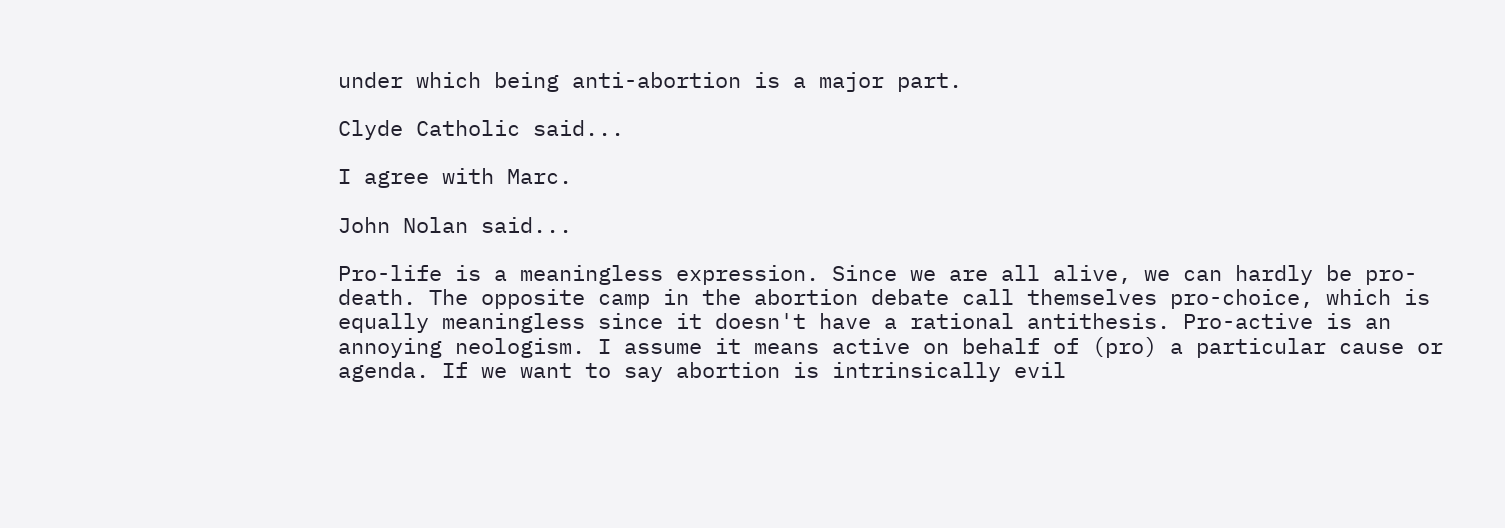under which being anti-abortion is a major part.

Clyde Catholic said...

I agree with Marc.

John Nolan said...

Pro-life is a meaningless expression. Since we are all alive, we can hardly be pro-death. The opposite camp in the abortion debate call themselves pro-choice, which is equally meaningless since it doesn't have a rational antithesis. Pro-active is an annoying neologism. I assume it means active on behalf of (pro) a particular cause or agenda. If we want to say abortion is intrinsically evil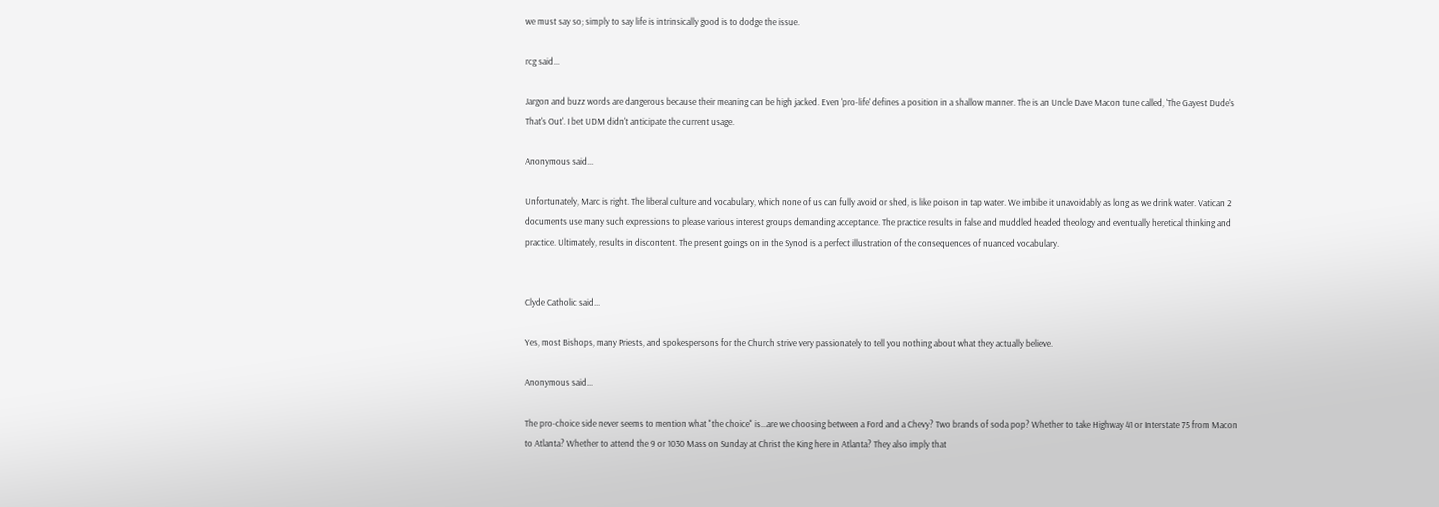we must say so; simply to say life is intrinsically good is to dodge the issue.

rcg said...

Jargon and buzz words are dangerous because their meaning can be high jacked. Even 'pro-life' defines a position in a shallow manner. The is an Uncle Dave Macon tune called, 'The Gayest Dude's That's Out'. I bet UDM didn't anticipate the current usage.

Anonymous said...

Unfortunately, Marc is right. The liberal culture and vocabulary, which none of us can fully avoid or shed, is like poison in tap water. We imbibe it unavoidably as long as we drink water. Vatican 2 documents use many such expressions to please various interest groups demanding acceptance. The practice results in false and muddled headed theology and eventually heretical thinking and practice. Ultimately, results in discontent. The present goings on in the Synod is a perfect illustration of the consequences of nuanced vocabulary.


Clyde Catholic said...

Yes, most Bishops, many Priests, and spokespersons for the Church strive very passionately to tell you nothing about what they actually believe.

Anonymous said...

The pro-choice side never seems to mention what "the choice" is...are we choosing between a Ford and a Chevy? Two brands of soda pop? Whether to take Highway 41 or Interstate 75 from Macon to Atlanta? Whether to attend the 9 or 1030 Mass on Sunday at Christ the King here in Atlanta? They also imply that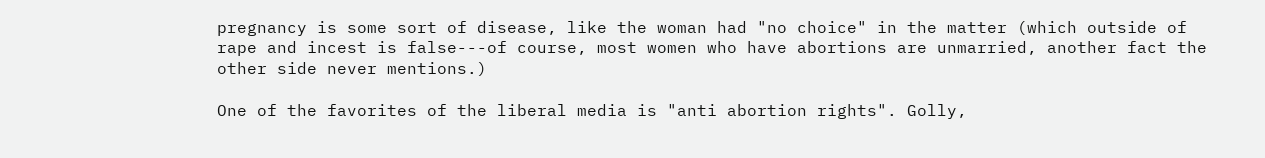pregnancy is some sort of disease, like the woman had "no choice" in the matter (which outside of rape and incest is false---of course, most women who have abortions are unmarried, another fact the other side never mentions.)

One of the favorites of the liberal media is "anti abortion rights". Golly,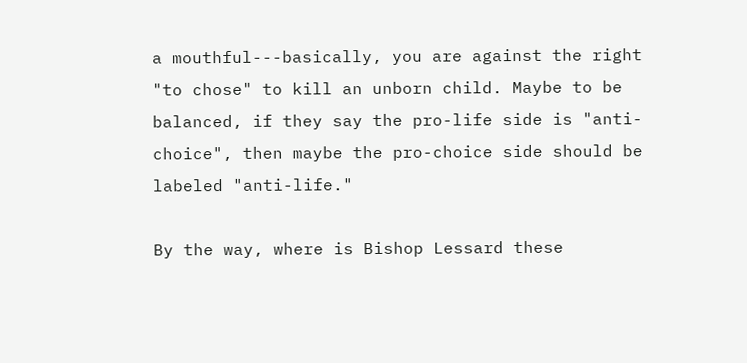a mouthful---basically, you are against the right "to chose" to kill an unborn child. Maybe to be balanced, if they say the pro-life side is "anti-choice", then maybe the pro-choice side should be labeled "anti-life."

By the way, where is Bishop Lessard these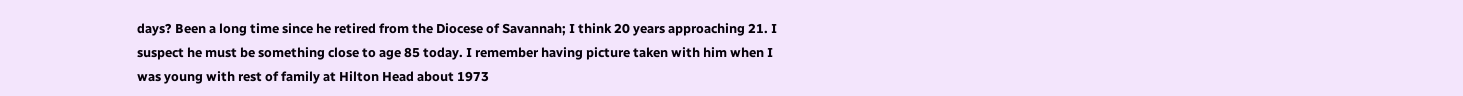days? Been a long time since he retired from the Diocese of Savannah; I think 20 years approaching 21. I suspect he must be something close to age 85 today. I remember having picture taken with him when I was young with rest of family at Hilton Head about 1973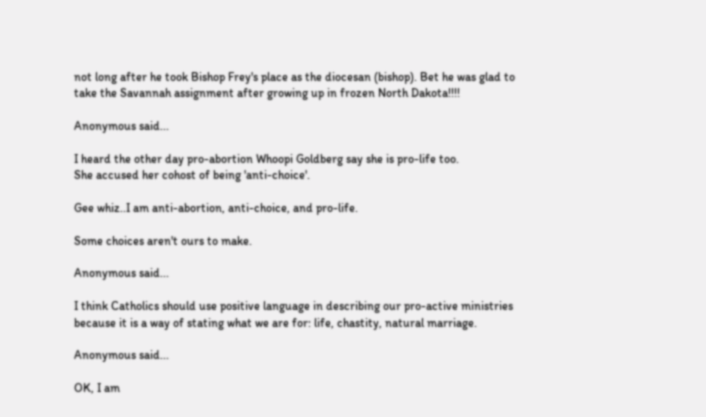not long after he took Bishop Frey's place as the diocesan (bishop). Bet he was glad to take the Savannah assignment after growing up in frozen North Dakota!!!!

Anonymous said...

I heard the other day pro-abortion Whoopi Goldberg say she is pro-life too.
She accused her cohost of being 'anti-choice'.

Gee whiz..I am anti-abortion, anti-choice, and pro-life.

Some choices aren't ours to make.

Anonymous said...

I think Catholics should use positive language in describing our pro-active ministries because it is a way of stating what we are for: life, chastity, natural marriage.

Anonymous said...

OK, I am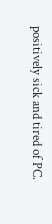positively sick and tired of PC.